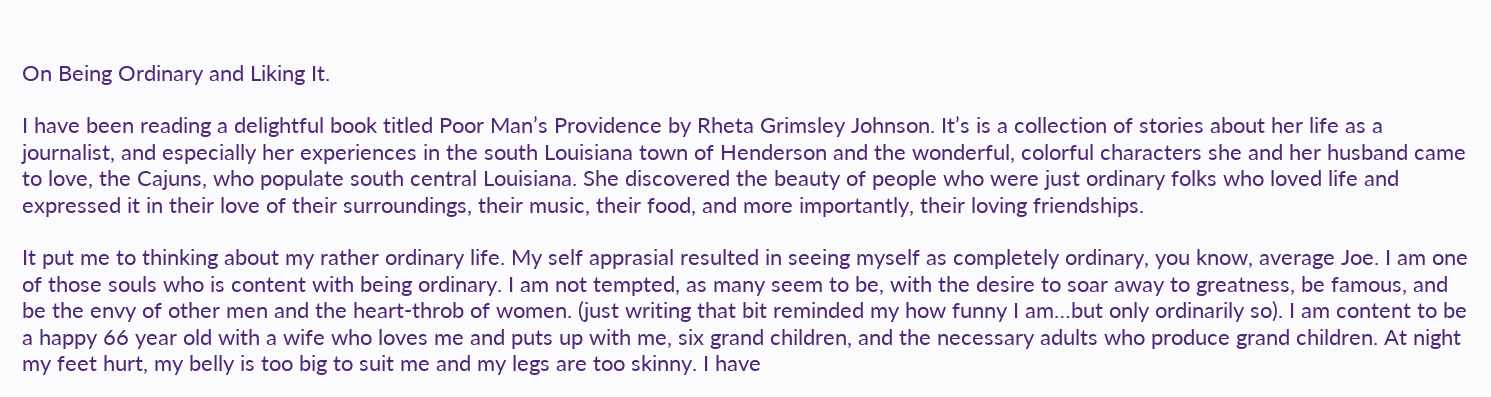On Being Ordinary and Liking It.

I have been reading a delightful book titled Poor Man’s Providence by Rheta Grimsley Johnson. It’s is a collection of stories about her life as a journalist, and especially her experiences in the south Louisiana town of Henderson and the wonderful, colorful characters she and her husband came to love, the Cajuns, who populate south central Louisiana. She discovered the beauty of people who were just ordinary folks who loved life and expressed it in their love of their surroundings, their music, their food, and more importantly, their loving friendships.

It put me to thinking about my rather ordinary life. My self apprasial resulted in seeing myself as completely ordinary, you know, average Joe. I am one of those souls who is content with being ordinary. I am not tempted, as many seem to be, with the desire to soar away to greatness, be famous, and be the envy of other men and the heart-throb of women. (just writing that bit reminded my how funny I am…but only ordinarily so). I am content to be a happy 66 year old with a wife who loves me and puts up with me, six grand children, and the necessary adults who produce grand children. At night my feet hurt, my belly is too big to suit me and my legs are too skinny. I have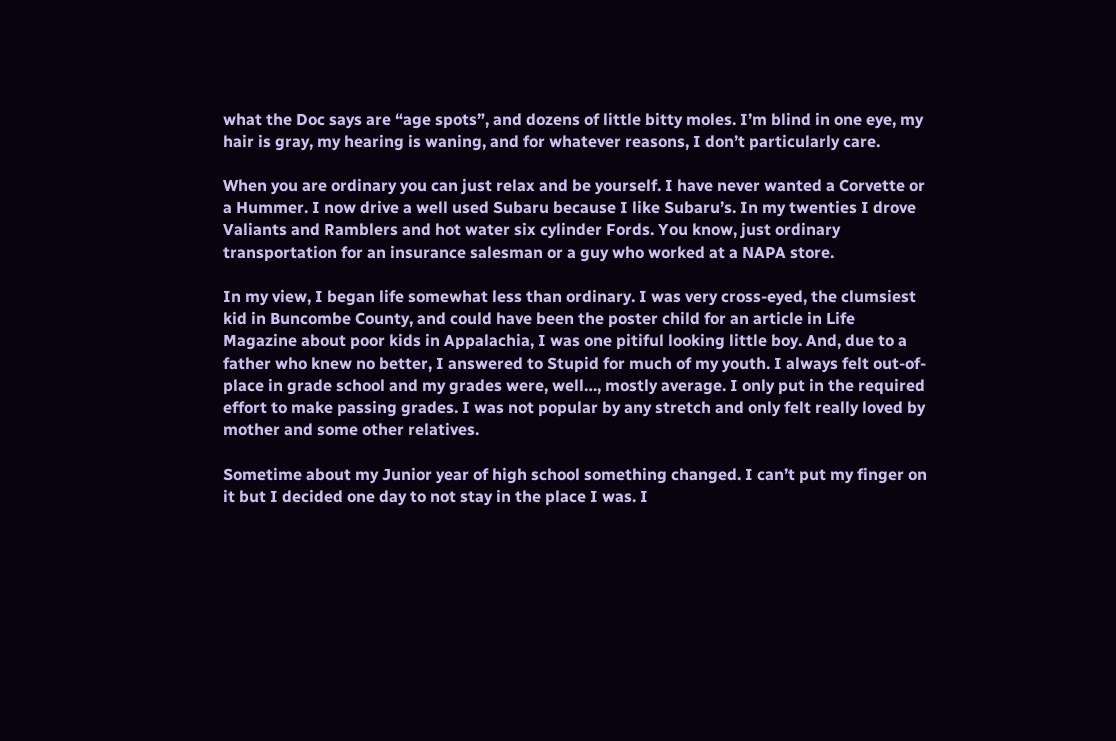what the Doc says are “age spots”, and dozens of little bitty moles. I’m blind in one eye, my hair is gray, my hearing is waning, and for whatever reasons, I don’t particularly care.

When you are ordinary you can just relax and be yourself. I have never wanted a Corvette or a Hummer. I now drive a well used Subaru because I like Subaru’s. In my twenties I drove Valiants and Ramblers and hot water six cylinder Fords. You know, just ordinary transportation for an insurance salesman or a guy who worked at a NAPA store.

In my view, I began life somewhat less than ordinary. I was very cross-eyed, the clumsiest kid in Buncombe County, and could have been the poster child for an article in Life Magazine about poor kids in Appalachia, I was one pitiful looking little boy. And, due to a father who knew no better, I answered to Stupid for much of my youth. I always felt out-of-place in grade school and my grades were, well…, mostly average. I only put in the required effort to make passing grades. I was not popular by any stretch and only felt really loved by mother and some other relatives.

Sometime about my Junior year of high school something changed. I can’t put my finger on it but I decided one day to not stay in the place I was. I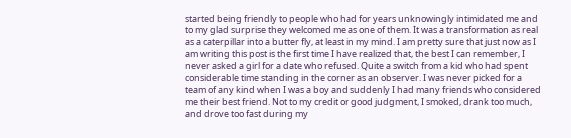started being friendly to people who had for years unknowingly intimidated me and to my glad surprise they welcomed me as one of them. It was a transformation as real as a caterpillar into a butter fly, at least in my mind. I am pretty sure that just now as I am writing this post is the first time I have realized that, the best I can remember, I never asked a girl for a date who refused. Quite a switch from a kid who had spent considerable time standing in the corner as an observer. I was never picked for a team of any kind when I was a boy and suddenly I had many friends who considered me their best friend. Not to my credit or good judgment, I smoked, drank too much, and drove too fast during my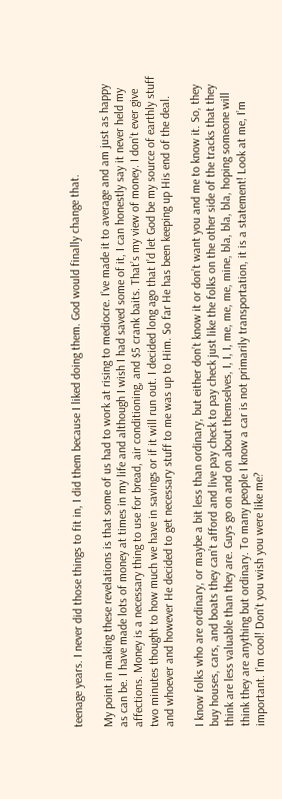teenage years. I never did those things to fit in, I did them because I liked doing them. God would finally change that.

My point in making these revelations is that some of us had to work at rising to mediocre. I’ve made it to average and am just as happy as can be. I have made lots of money at times in my life and although I wish I had saved some of it, I can honestly say it never held my affections. Money is a necessary thing to use for bread, air conditioning, and $5 crank baits. That’s my view of money. I don’t ever give two minutes thought to how much we have in savings or if it will run out. I decided long ago that I’d let God be my source of earthly stuff and whoever and however He decided to get necessary stuff to me was up to Him. So far He has been keeping up His end of the deal.

I know folks who are ordinary, or maybe a bit less than ordinary, but either don’t know it or don’t want you and me to know it. So, they buy houses, cars, and boats they can’t afford and live pay check to pay check just like the folks on the other side of the tracks that they think are less valuable than they are. Guys go on and on about themselves, I, I, I, me, me, me, mine, bla, bla, bla, hoping someone will think they are anything but ordinary. To many people I know a car is not primarily transportation, it is a statement! Look at me, I’m important. I’m cool! Don’t you wish you were like me?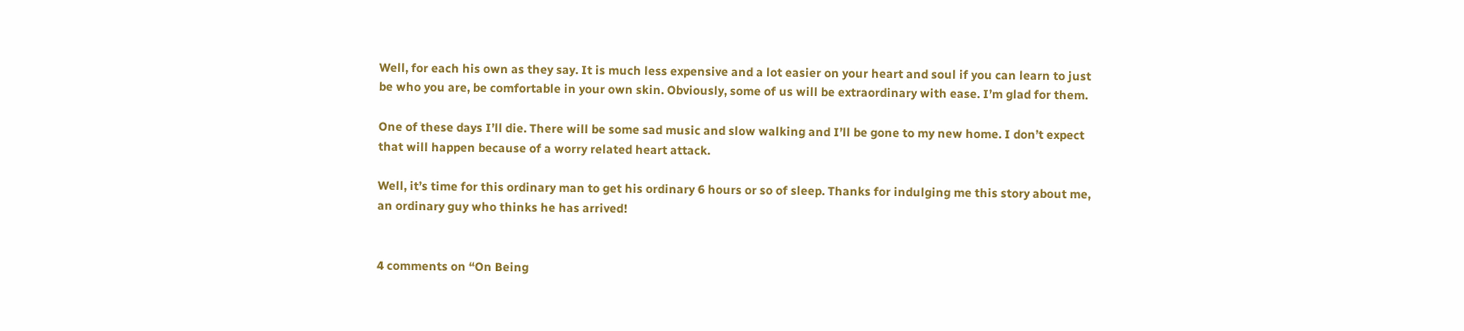Well, for each his own as they say. It is much less expensive and a lot easier on your heart and soul if you can learn to just be who you are, be comfortable in your own skin. Obviously, some of us will be extraordinary with ease. I’m glad for them.

One of these days I’ll die. There will be some sad music and slow walking and I’ll be gone to my new home. I don’t expect that will happen because of a worry related heart attack.

Well, it’s time for this ordinary man to get his ordinary 6 hours or so of sleep. Thanks for indulging me this story about me, an ordinary guy who thinks he has arrived!


4 comments on “On Being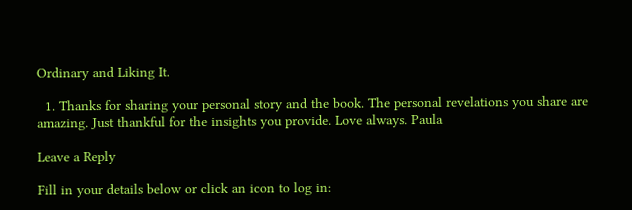Ordinary and Liking It.

  1. Thanks for sharing your personal story and the book. The personal revelations you share are amazing. Just thankful for the insights you provide. Love always. Paula

Leave a Reply

Fill in your details below or click an icon to log in: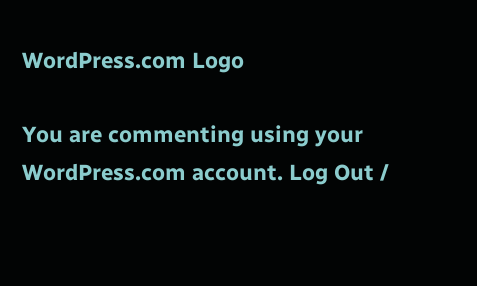WordPress.com Logo

You are commenting using your WordPress.com account. Log Out /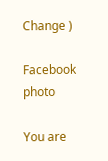Change )

Facebook photo

You are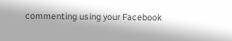commenting using your Facebook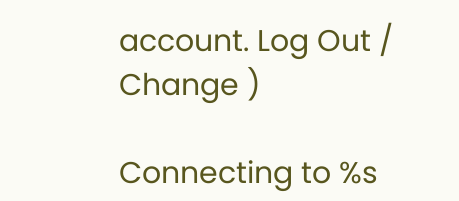account. Log Out /  Change )

Connecting to %s